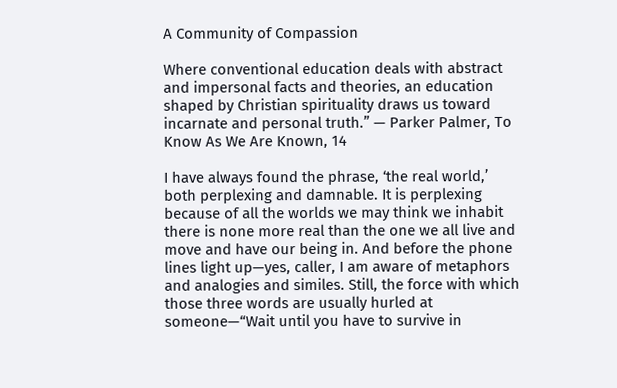A Community of Compassion

Where conventional education deals with abstract and impersonal facts and theories, an education shaped by Christian spirituality draws us toward incarnate and personal truth.” — Parker Palmer, To Know As We Are Known, 14

I have always found the phrase, ‘the real world,’ both perplexing and damnable. It is perplexing because of all the worlds we may think we inhabit there is none more real than the one we all live and move and have our being in. And before the phone lines light up—yes, caller, I am aware of metaphors and analogies and similes. Still, the force with which those three words are usually hurled at someone—“Wait until you have to survive in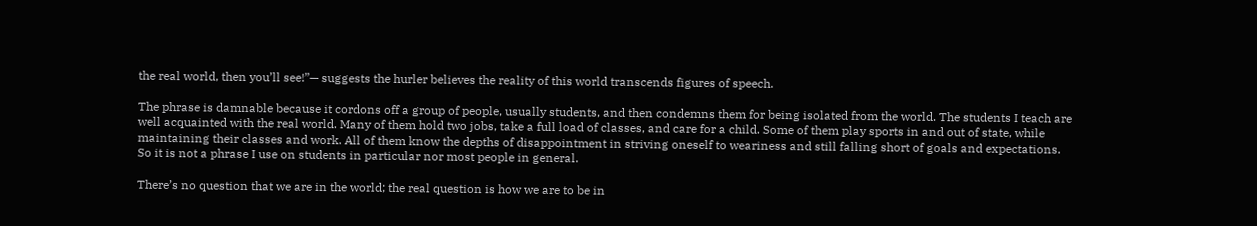the real world, then you’ll see!”— suggests the hurler believes the reality of this world transcends figures of speech.

The phrase is damnable because it cordons off a group of people, usually students, and then condemns them for being isolated from the world. The students I teach are well acquainted with the real world. Many of them hold two jobs, take a full load of classes, and care for a child. Some of them play sports in and out of state, while maintaining their classes and work. All of them know the depths of disappointment in striving oneself to weariness and still falling short of goals and expectations. So it is not a phrase I use on students in particular nor most people in general.

There’s no question that we are in the world; the real question is how we are to be in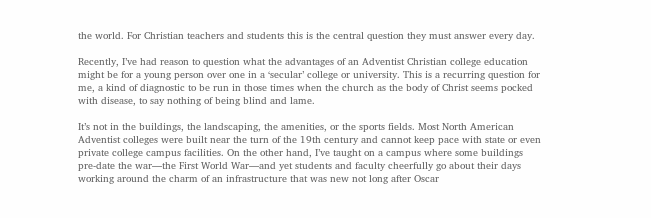the world. For Christian teachers and students this is the central question they must answer every day.

Recently, I’ve had reason to question what the advantages of an Adventist Christian college education might be for a young person over one in a ‘secular’ college or university. This is a recurring question for me, a kind of diagnostic to be run in those times when the church as the body of Christ seems pocked with disease, to say nothing of being blind and lame.

It’s not in the buildings, the landscaping, the amenities, or the sports fields. Most North American Adventist colleges were built near the turn of the 19th century and cannot keep pace with state or even private college campus facilities. On the other hand, I’ve taught on a campus where some buildings pre-date the war—the First World War—and yet students and faculty cheerfully go about their days working around the charm of an infrastructure that was new not long after Oscar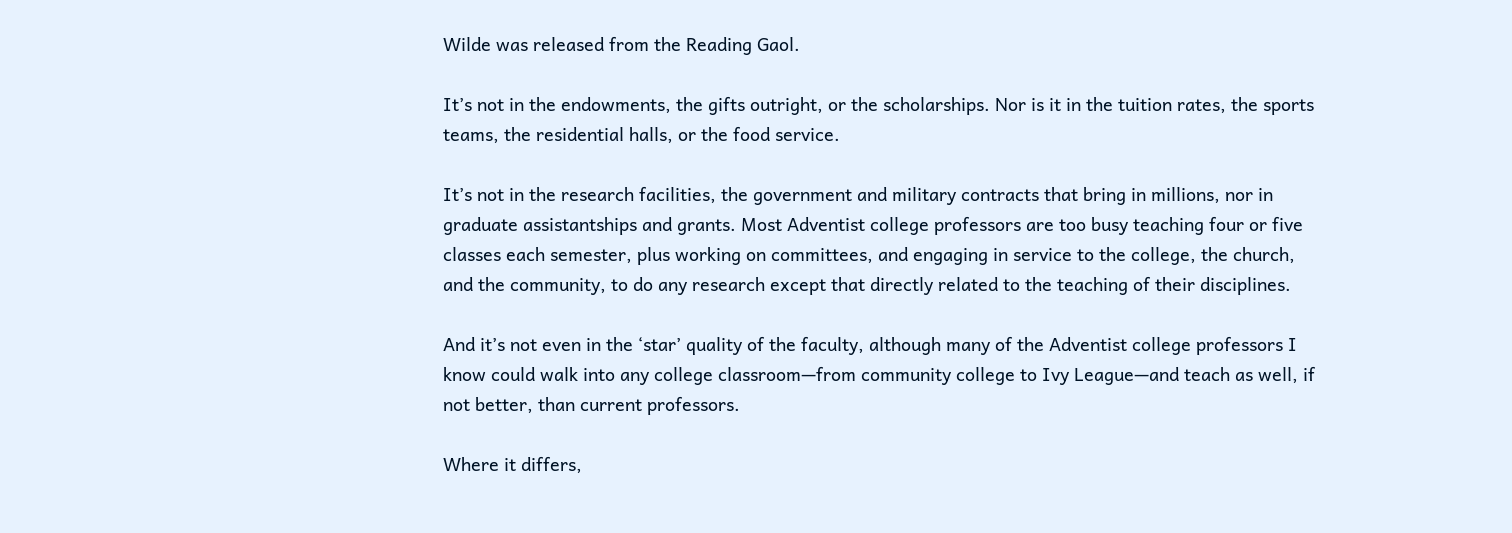Wilde was released from the Reading Gaol.

It’s not in the endowments, the gifts outright, or the scholarships. Nor is it in the tuition rates, the sports teams, the residential halls, or the food service.

It’s not in the research facilities, the government and military contracts that bring in millions, nor in graduate assistantships and grants. Most Adventist college professors are too busy teaching four or five classes each semester, plus working on committees, and engaging in service to the college, the church, and the community, to do any research except that directly related to the teaching of their disciplines.

And it’s not even in the ‘star’ quality of the faculty, although many of the Adventist college professors I know could walk into any college classroom—from community college to Ivy League—and teach as well, if not better, than current professors.

Where it differs,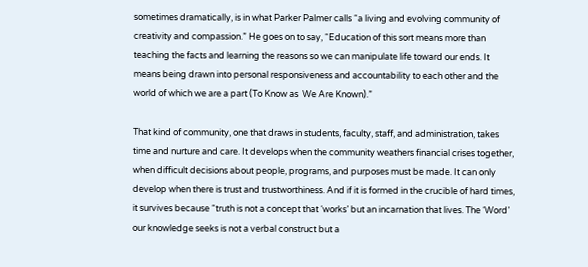sometimes dramatically, is in what Parker Palmer calls “a living and evolving community of creativity and compassion.” He goes on to say, “Education of this sort means more than teaching the facts and learning the reasons so we can manipulate life toward our ends. It means being drawn into personal responsiveness and accountability to each other and the world of which we are a part (To Know as  We Are Known).”

That kind of community, one that draws in students, faculty, staff, and administration, takes time and nurture and care. It develops when the community weathers financial crises together, when difficult decisions about people, programs, and purposes must be made. It can only develop when there is trust and trustworthiness. And if it is formed in the crucible of hard times, it survives because “truth is not a concept that ‘works’ but an incarnation that lives. The ‘Word’ our knowledge seeks is not a verbal construct but a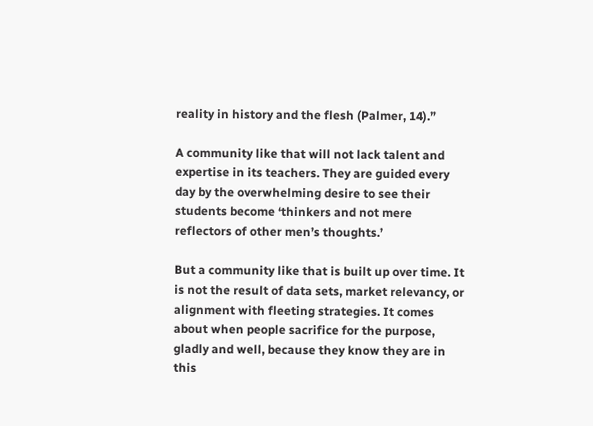reality in history and the flesh (Palmer, 14).”

A community like that will not lack talent and expertise in its teachers. They are guided every day by the overwhelming desire to see their students become ‘thinkers and not mere reflectors of other men’s thoughts.’

But a community like that is built up over time. It is not the result of data sets, market relevancy, or alignment with fleeting strategies. It comes about when people sacrifice for the purpose, gladly and well, because they know they are in this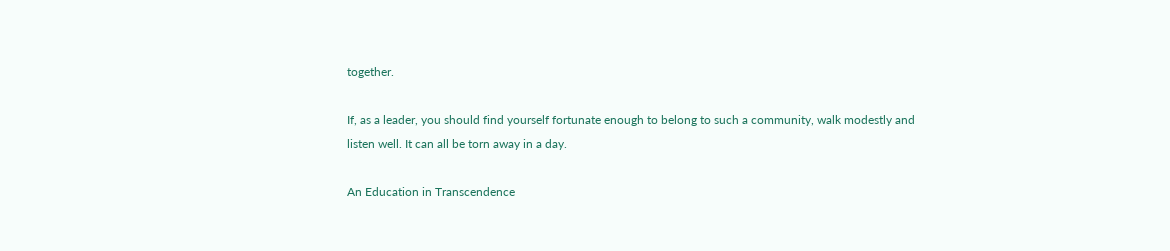together.

If, as a leader, you should find yourself fortunate enough to belong to such a community, walk modestly and listen well. It can all be torn away in a day.

An Education in Transcendence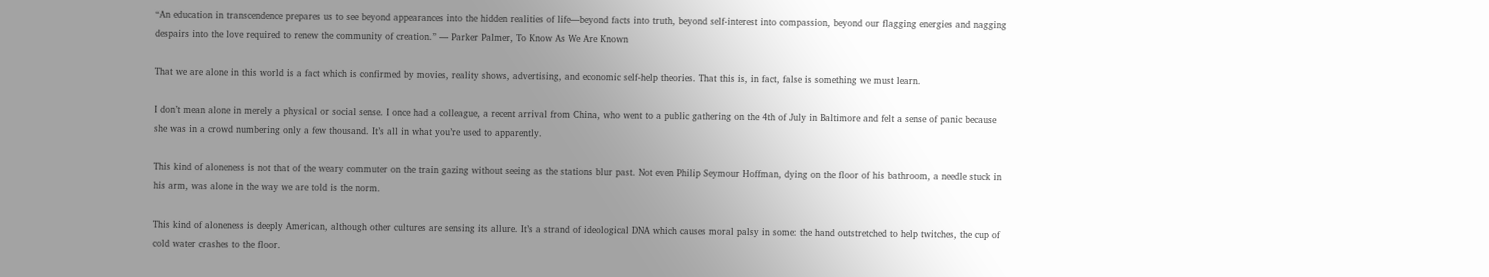“An education in transcendence prepares us to see beyond appearances into the hidden realities of life—beyond facts into truth, beyond self-interest into compassion, beyond our flagging energies and nagging despairs into the love required to renew the community of creation.” — Parker Palmer, To Know As We Are Known

That we are alone in this world is a fact which is confirmed by movies, reality shows, advertising, and economic self-help theories. That this is, in fact, false is something we must learn.

I don’t mean alone in merely a physical or social sense. I once had a colleague, a recent arrival from China, who went to a public gathering on the 4th of July in Baltimore and felt a sense of panic because she was in a crowd numbering only a few thousand. It’s all in what you’re used to apparently.

This kind of aloneness is not that of the weary commuter on the train gazing without seeing as the stations blur past. Not even Philip Seymour Hoffman, dying on the floor of his bathroom, a needle stuck in his arm, was alone in the way we are told is the norm.

This kind of aloneness is deeply American, although other cultures are sensing its allure. It’s a strand of ideological DNA which causes moral palsy in some: the hand outstretched to help twitches, the cup of cold water crashes to the floor.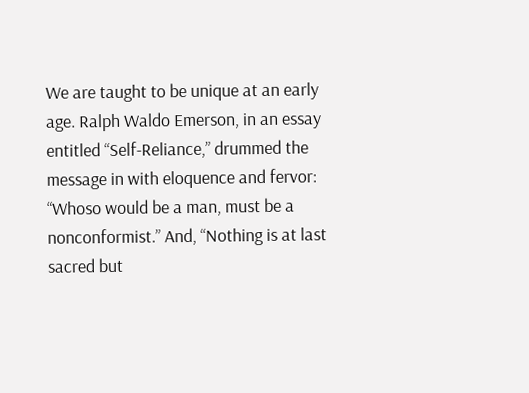We are taught to be unique at an early age. Ralph Waldo Emerson, in an essay entitled “Self-Reliance,” drummed the message in with eloquence and fervor: “Whoso would be a man, must be a nonconformist.” And, “Nothing is at last sacred but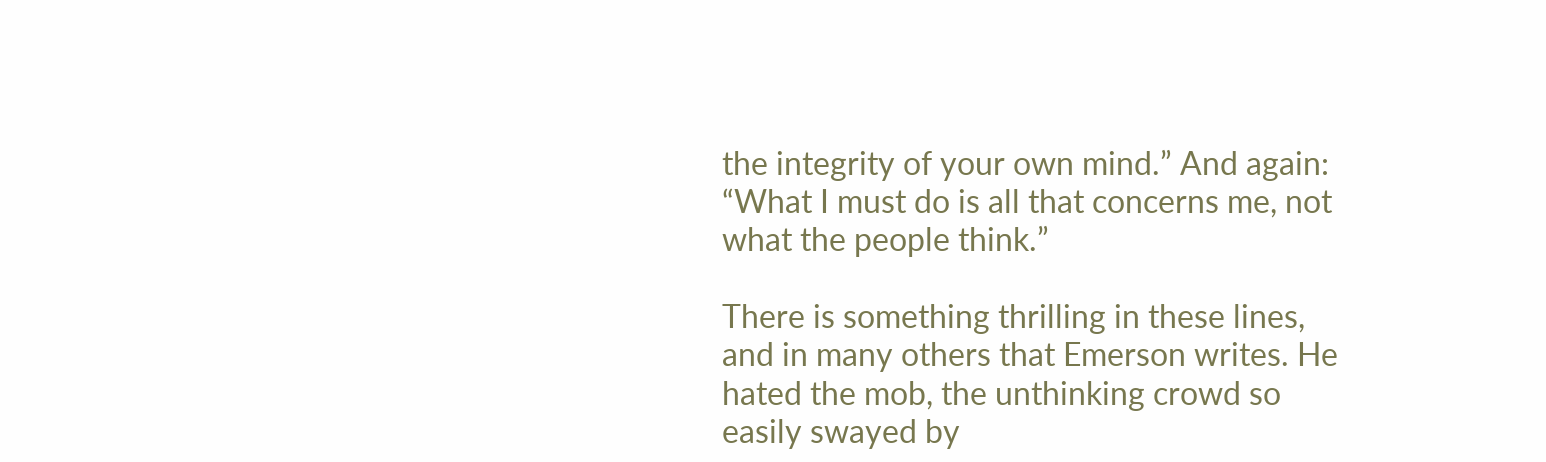the integrity of your own mind.” And again: “What I must do is all that concerns me, not what the people think.”

There is something thrilling in these lines, and in many others that Emerson writes. He hated the mob, the unthinking crowd so easily swayed by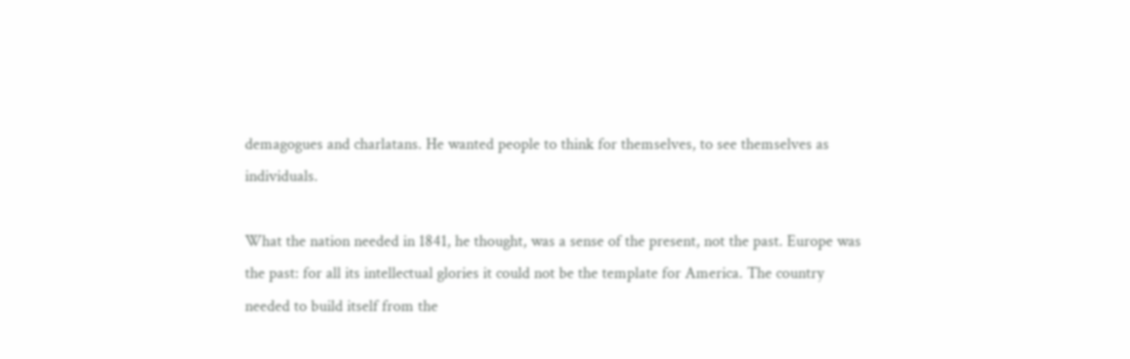demagogues and charlatans. He wanted people to think for themselves, to see themselves as individuals.

What the nation needed in 1841, he thought, was a sense of the present, not the past. Europe was the past: for all its intellectual glories it could not be the template for America. The country needed to build itself from the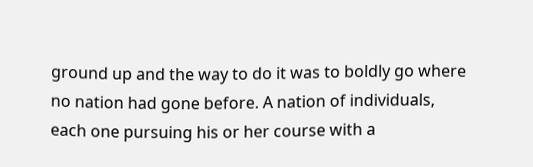ground up and the way to do it was to boldly go where no nation had gone before. A nation of individuals, each one pursuing his or her course with a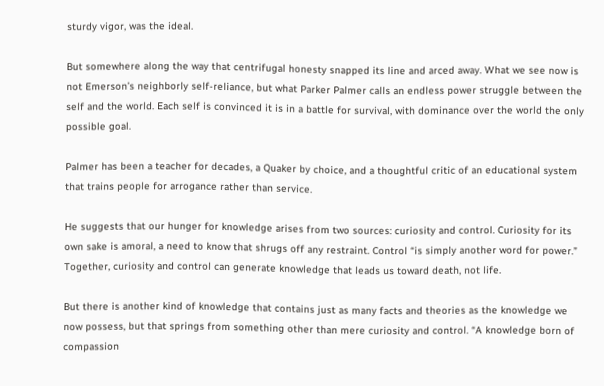sturdy vigor, was the ideal.

But somewhere along the way that centrifugal honesty snapped its line and arced away. What we see now is not Emerson’s neighborly self-reliance, but what Parker Palmer calls an endless power struggle between the self and the world. Each self is convinced it is in a battle for survival, with dominance over the world the only possible goal.

Palmer has been a teacher for decades, a Quaker by choice, and a thoughtful critic of an educational system that trains people for arrogance rather than service.

He suggests that our hunger for knowledge arises from two sources: curiosity and control. Curiosity for its own sake is amoral, a need to know that shrugs off any restraint. Control “is simply another word for power.” Together, curiosity and control can generate knowledge that leads us toward death, not life.

But there is another kind of knowledge that contains just as many facts and theories as the knowledge we now possess, but that springs from something other than mere curiosity and control. “A knowledge born of compassion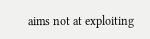aims not at exploiting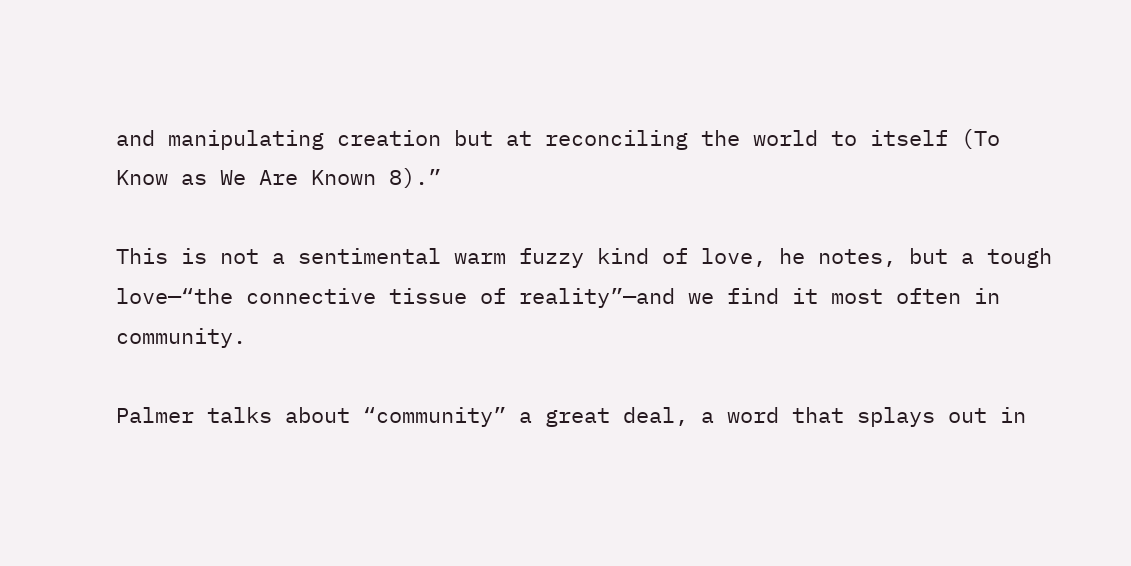and manipulating creation but at reconciling the world to itself (To Know as We Are Known 8).”

This is not a sentimental warm fuzzy kind of love, he notes, but a tough love—“the connective tissue of reality”—and we find it most often in community.

Palmer talks about “community” a great deal, a word that splays out in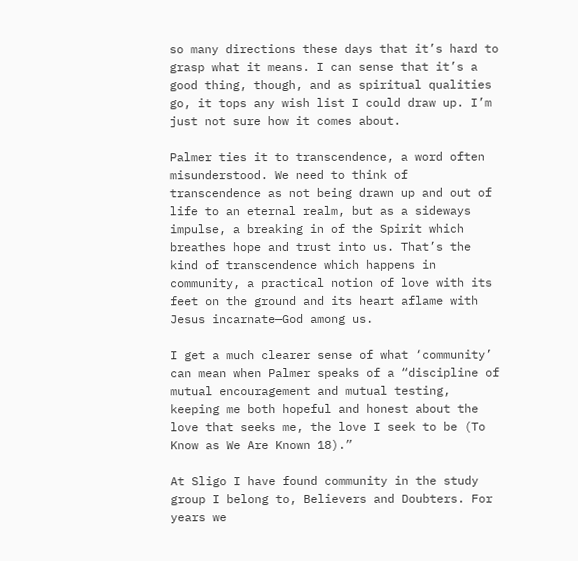so many directions these days that it’s hard to grasp what it means. I can sense that it’s a good thing, though, and as spiritual qualities go, it tops any wish list I could draw up. I’m just not sure how it comes about.

Palmer ties it to transcendence, a word often misunderstood. We need to think of transcendence as not being drawn up and out of life to an eternal realm, but as a sideways impulse, a breaking in of the Spirit which breathes hope and trust into us. That’s the kind of transcendence which happens in community, a practical notion of love with its feet on the ground and its heart aflame with Jesus incarnate—God among us.

I get a much clearer sense of what ‘community’ can mean when Palmer speaks of a “discipline of mutual encouragement and mutual testing, keeping me both hopeful and honest about the love that seeks me, the love I seek to be (To Know as We Are Known 18).”

At Sligo I have found community in the study group I belong to, Believers and Doubters. For years we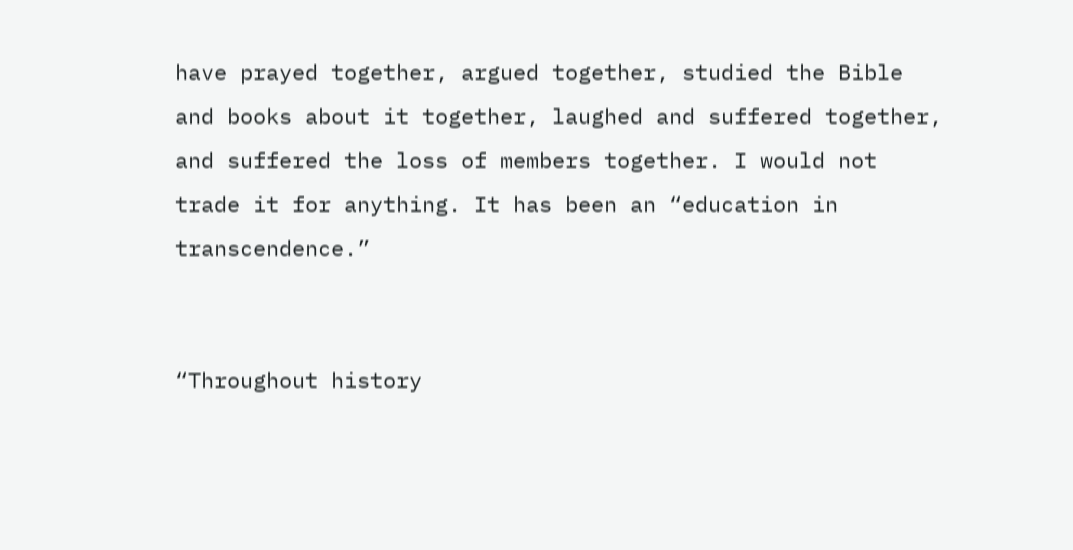have prayed together, argued together, studied the Bible and books about it together, laughed and suffered together, and suffered the loss of members together. I would not trade it for anything. It has been an “education in transcendence.”


“Throughout history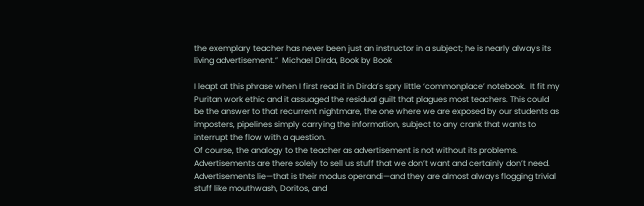the exemplary teacher has never been just an instructor in a subject; he is nearly always its living advertisement.”  Michael Dirda, Book by Book

I leapt at this phrase when I first read it in Dirda’s spry little ‘commonplace’ notebook.  It fit my Puritan work ethic and it assuaged the residual guilt that plagues most teachers. This could be the answer to that recurrent nightmare, the one where we are exposed by our students as imposters, pipelines simply carrying the information, subject to any crank that wants to interrupt the flow with a question.
Of course, the analogy to the teacher as advertisement is not without its problems. Advertisements are there solely to sell us stuff that we don’t want and certainly don’t need. Advertisements lie—that is their modus operandi—and they are almost always flogging trivial stuff like mouthwash, Doritos, and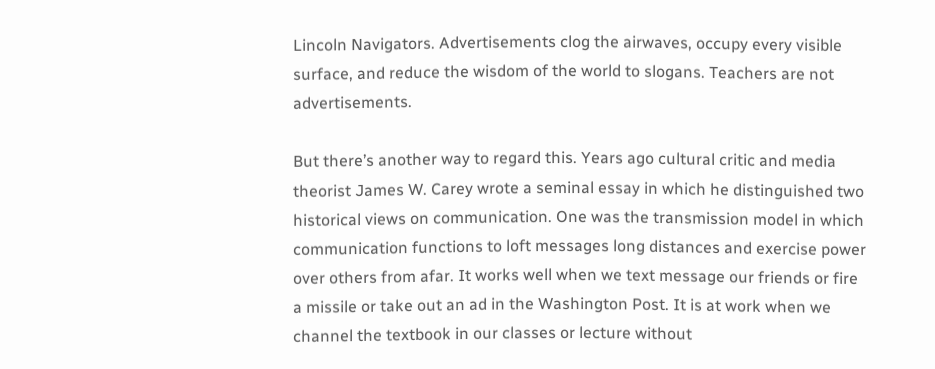Lincoln Navigators. Advertisements clog the airwaves, occupy every visible surface, and reduce the wisdom of the world to slogans. Teachers are not advertisements.

But there’s another way to regard this. Years ago cultural critic and media theorist James W. Carey wrote a seminal essay in which he distinguished two historical views on communication. One was the transmission model in which communication functions to loft messages long distances and exercise power over others from afar. It works well when we text message our friends or fire a missile or take out an ad in the Washington Post. It is at work when we channel the textbook in our classes or lecture without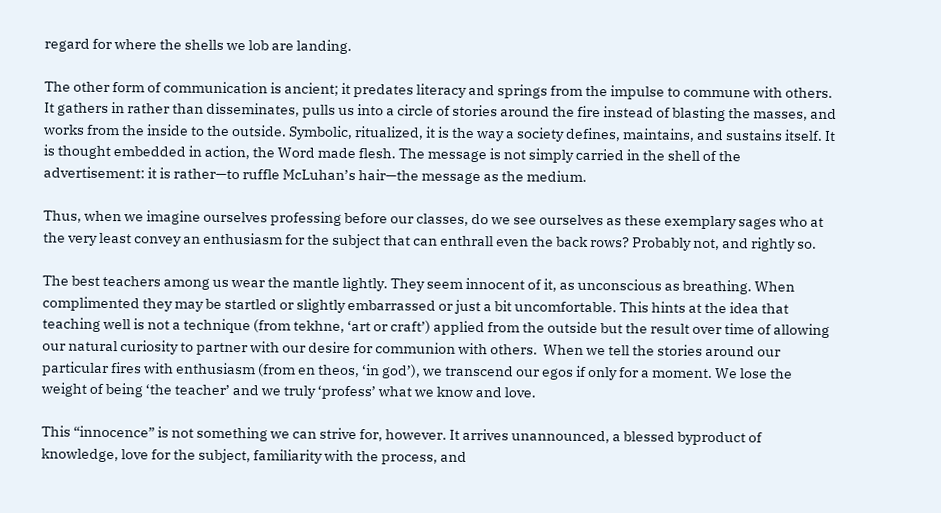regard for where the shells we lob are landing.

The other form of communication is ancient; it predates literacy and springs from the impulse to commune with others. It gathers in rather than disseminates, pulls us into a circle of stories around the fire instead of blasting the masses, and works from the inside to the outside. Symbolic, ritualized, it is the way a society defines, maintains, and sustains itself. It is thought embedded in action, the Word made flesh. The message is not simply carried in the shell of the advertisement: it is rather—to ruffle McLuhan’s hair—the message as the medium.

Thus, when we imagine ourselves professing before our classes, do we see ourselves as these exemplary sages who at the very least convey an enthusiasm for the subject that can enthrall even the back rows? Probably not, and rightly so.

The best teachers among us wear the mantle lightly. They seem innocent of it, as unconscious as breathing. When complimented they may be startled or slightly embarrassed or just a bit uncomfortable. This hints at the idea that teaching well is not a technique (from tekhne, ‘art or craft’) applied from the outside but the result over time of allowing our natural curiosity to partner with our desire for communion with others.  When we tell the stories around our particular fires with enthusiasm (from en theos, ‘in god’), we transcend our egos if only for a moment. We lose the weight of being ‘the teacher’ and we truly ‘profess’ what we know and love.

This “innocence” is not something we can strive for, however. It arrives unannounced, a blessed byproduct of knowledge, love for the subject, familiarity with the process, and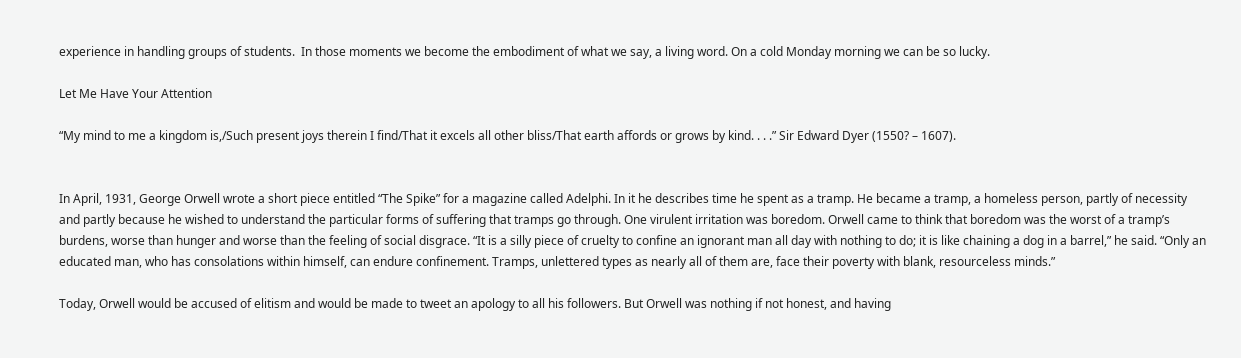experience in handling groups of students.  In those moments we become the embodiment of what we say, a living word. On a cold Monday morning we can be so lucky.

Let Me Have Your Attention

“My mind to me a kingdom is,/Such present joys therein I find/That it excels all other bliss/That earth affords or grows by kind. . . .” Sir Edward Dyer (1550? – 1607).


In April, 1931, George Orwell wrote a short piece entitled “The Spike” for a magazine called Adelphi. In it he describes time he spent as a tramp. He became a tramp, a homeless person, partly of necessity and partly because he wished to understand the particular forms of suffering that tramps go through. One virulent irritation was boredom. Orwell came to think that boredom was the worst of a tramp’s burdens, worse than hunger and worse than the feeling of social disgrace. “It is a silly piece of cruelty to confine an ignorant man all day with nothing to do; it is like chaining a dog in a barrel,” he said. “Only an educated man, who has consolations within himself, can endure confinement. Tramps, unlettered types as nearly all of them are, face their poverty with blank, resourceless minds.”

Today, Orwell would be accused of elitism and would be made to tweet an apology to all his followers. But Orwell was nothing if not honest, and having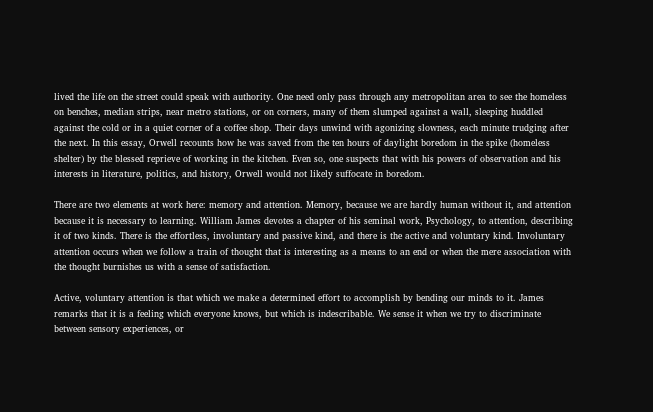lived the life on the street could speak with authority. One need only pass through any metropolitan area to see the homeless on benches, median strips, near metro stations, or on corners, many of them slumped against a wall, sleeping huddled against the cold or in a quiet corner of a coffee shop. Their days unwind with agonizing slowness, each minute trudging after the next. In this essay, Orwell recounts how he was saved from the ten hours of daylight boredom in the spike (homeless shelter) by the blessed reprieve of working in the kitchen. Even so, one suspects that with his powers of observation and his interests in literature, politics, and history, Orwell would not likely suffocate in boredom.

There are two elements at work here: memory and attention. Memory, because we are hardly human without it, and attention because it is necessary to learning. William James devotes a chapter of his seminal work, Psychology, to attention, describing it of two kinds. There is the effortless, involuntary and passive kind, and there is the active and voluntary kind. Involuntary attention occurs when we follow a train of thought that is interesting as a means to an end or when the mere association with the thought burnishes us with a sense of satisfaction.

Active, voluntary attention is that which we make a determined effort to accomplish by bending our minds to it. James remarks that it is a feeling which everyone knows, but which is indescribable. We sense it when we try to discriminate between sensory experiences, or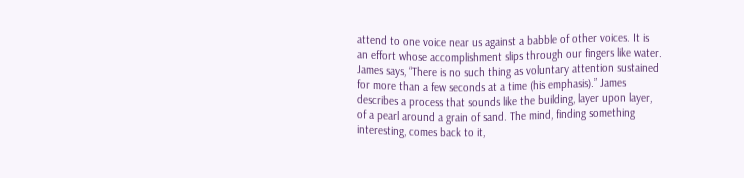attend to one voice near us against a babble of other voices. It is an effort whose accomplishment slips through our fingers like water. James says, “There is no such thing as voluntary attention sustained for more than a few seconds at a time (his emphasis).” James describes a process that sounds like the building, layer upon layer, of a pearl around a grain of sand. The mind, finding something interesting, comes back to it,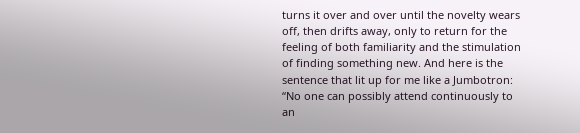turns it over and over until the novelty wears off, then drifts away, only to return for the feeling of both familiarity and the stimulation of finding something new. And here is the sentence that lit up for me like a Jumbotron: “No one can possibly attend continuously to an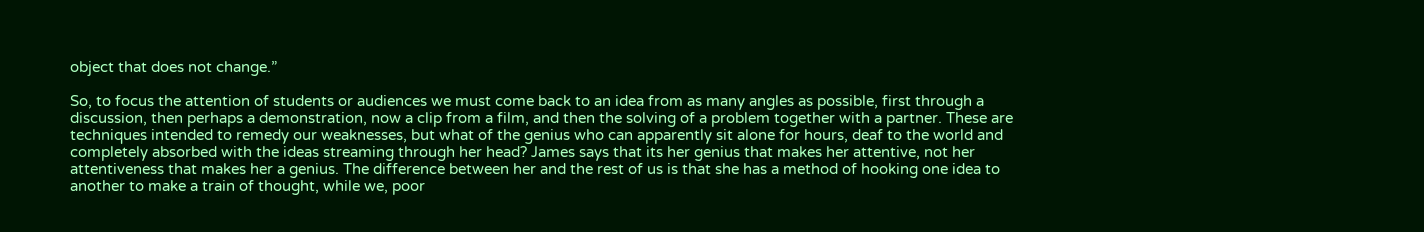object that does not change.”

So, to focus the attention of students or audiences we must come back to an idea from as many angles as possible, first through a discussion, then perhaps a demonstration, now a clip from a film, and then the solving of a problem together with a partner. These are techniques intended to remedy our weaknesses, but what of the genius who can apparently sit alone for hours, deaf to the world and completely absorbed with the ideas streaming through her head? James says that its her genius that makes her attentive, not her attentiveness that makes her a genius. The difference between her and the rest of us is that she has a method of hooking one idea to another to make a train of thought, while we, poor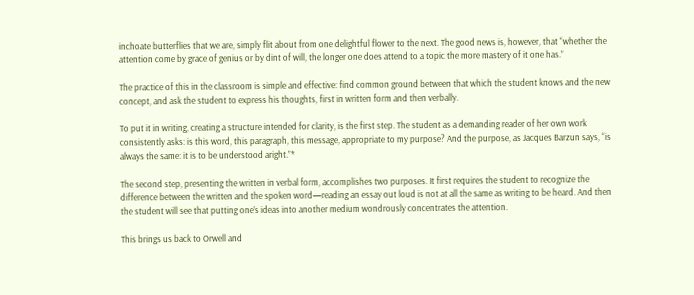inchoate butterflies that we are, simply flit about from one delightful flower to the next. The good news is, however, that “whether the attention come by grace of genius or by dint of will, the longer one does attend to a topic the more mastery of it one has.”

The practice of this in the classroom is simple and effective: find common ground between that which the student knows and the new concept, and ask the student to express his thoughts, first in written form and then verbally.

To put it in writing, creating a structure intended for clarity, is the first step. The student as a demanding reader of her own work consistently asks: is this word, this paragraph, this message, appropriate to my purpose? And the purpose, as Jacques Barzun says, “is always the same: it is to be understood aright.”*

The second step, presenting the written in verbal form, accomplishes two purposes. It first requires the student to recognize the difference between the written and the spoken word—reading an essay out loud is not at all the same as writing to be heard. And then the student will see that putting one’s ideas into another medium wondrously concentrates the attention.

This brings us back to Orwell and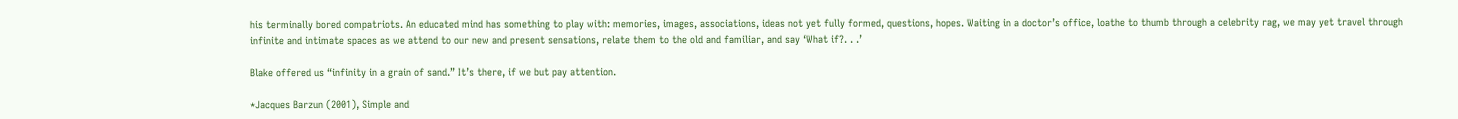his terminally bored compatriots. An educated mind has something to play with: memories, images, associations, ideas not yet fully formed, questions, hopes. Waiting in a doctor’s office, loathe to thumb through a celebrity rag, we may yet travel through infinite and intimate spaces as we attend to our new and present sensations, relate them to the old and familiar, and say ‘What if?. . .’

Blake offered us “infinity in a grain of sand.” It’s there, if we but pay attention.

*Jacques Barzun (2001), Simple and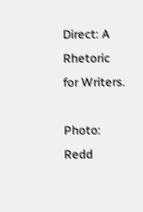Direct: A Rhetoric for Writers.

Photo: Redd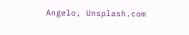Angelo, Unsplash.com